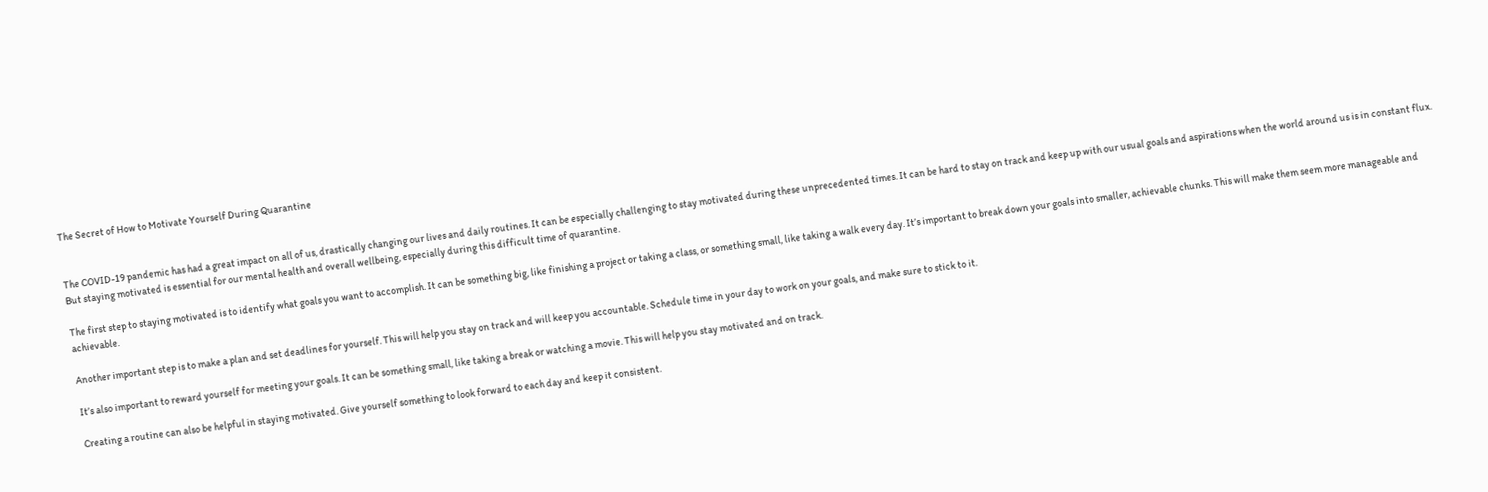The Secret of How to Motivate Yourself During Quarantine


The COVID-19 pandemic has had a great impact on all of us, drastically changing our lives and daily routines. It can be especially challenging to stay motivated during these unprecedented times. It can be hard to stay on track and keep up with our usual goals and aspirations when the world around us is in constant flux. But staying motivated is essential for our mental health and overall wellbeing, especially during this difficult time of quarantine.

The first step to staying motivated is to identify what goals you want to accomplish. It can be something big, like finishing a project or taking a class, or something small, like taking a walk every day. It’s important to break down your goals into smaller, achievable chunks. This will make them seem more manageable and achievable.

Another important step is to make a plan and set deadlines for yourself. This will help you stay on track and will keep you accountable. Schedule time in your day to work on your goals, and make sure to stick to it.

It’s also important to reward yourself for meeting your goals. It can be something small, like taking a break or watching a movie. This will help you stay motivated and on track.

Creating a routine can also be helpful in staying motivated. Give yourself something to look forward to each day and keep it consistent.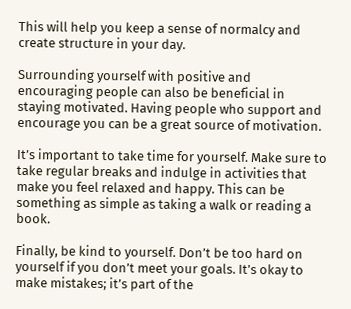This will help you keep a sense of normalcy and create structure in your day.

Surrounding yourself with positive and encouraging people can also be beneficial in staying motivated. Having people who support and encourage you can be a great source of motivation.

It’s important to take time for yourself. Make sure to take regular breaks and indulge in activities that make you feel relaxed and happy. This can be something as simple as taking a walk or reading a book.

Finally, be kind to yourself. Don’t be too hard on yourself if you don’t meet your goals. It’s okay to make mistakes; it’s part of the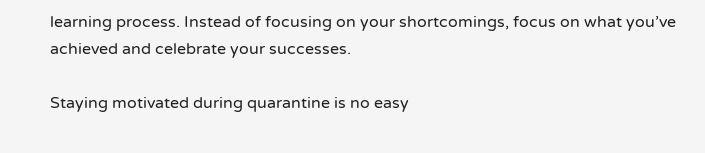learning process. Instead of focusing on your shortcomings, focus on what you’ve achieved and celebrate your successes.

Staying motivated during quarantine is no easy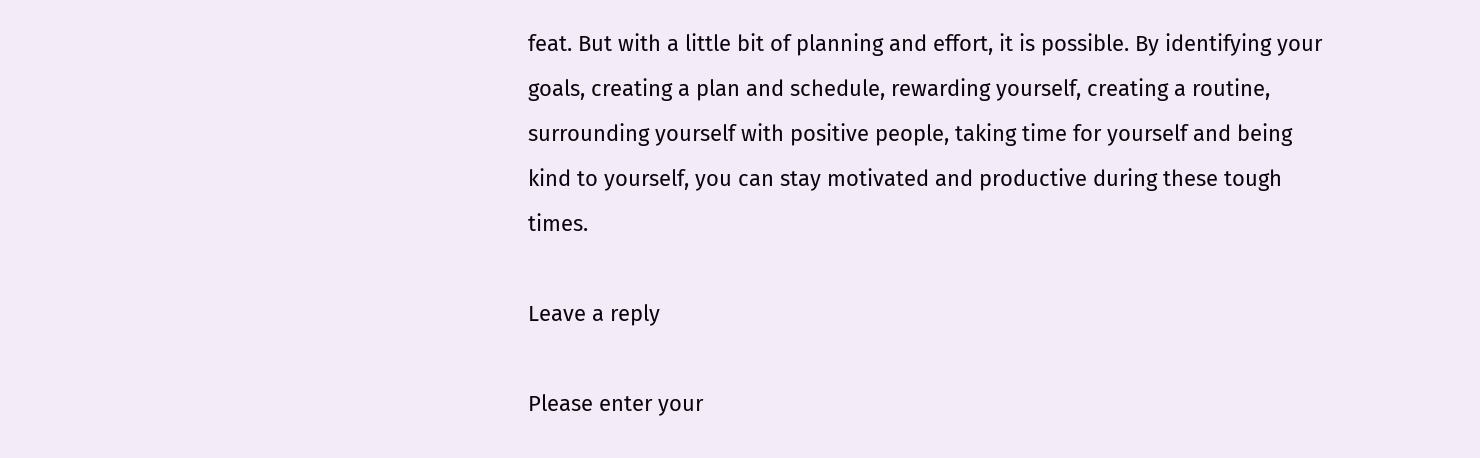feat. But with a little bit of planning and effort, it is possible. By identifying your goals, creating a plan and schedule, rewarding yourself, creating a routine, surrounding yourself with positive people, taking time for yourself and being kind to yourself, you can stay motivated and productive during these tough times.

Leave a reply

Please enter your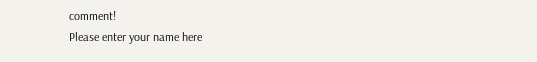comment!
Please enter your name here